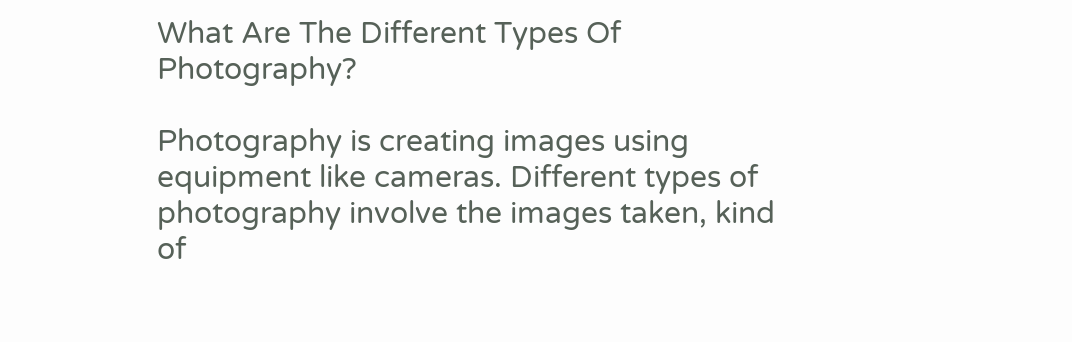What Are The Different Types Of Photography?

Photography is creating images using equipment like cameras. Different types of photography involve the images taken, kind of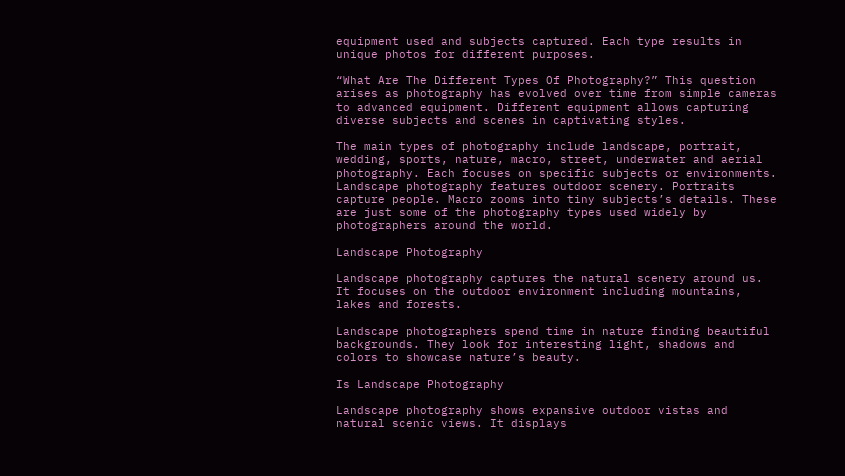equipment used and subjects captured. Each type results in unique photos for different purposes.

“What Are The Different Types Of Photography?” This question arises as photography has evolved over time from simple cameras to advanced equipment. Different equipment allows capturing diverse subjects and scenes in captivating styles.

The main types of photography include landscape, portrait, wedding, sports, nature, macro, street, underwater and aerial photography. Each focuses on specific subjects or environments. Landscape photography features outdoor scenery. Portraits capture people. Macro zooms into tiny subjects’s details. These are just some of the photography types used widely by photographers around the world.

Landscape Photography

Landscape photography captures the natural scenery around us. It focuses on the outdoor environment including mountains, lakes and forests.

Landscape photographers spend time in nature finding beautiful backgrounds. They look for interesting light, shadows and colors to showcase nature’s beauty.

Is Landscape Photography

Landscape photography shows expansive outdoor vistas and natural scenic views. It displays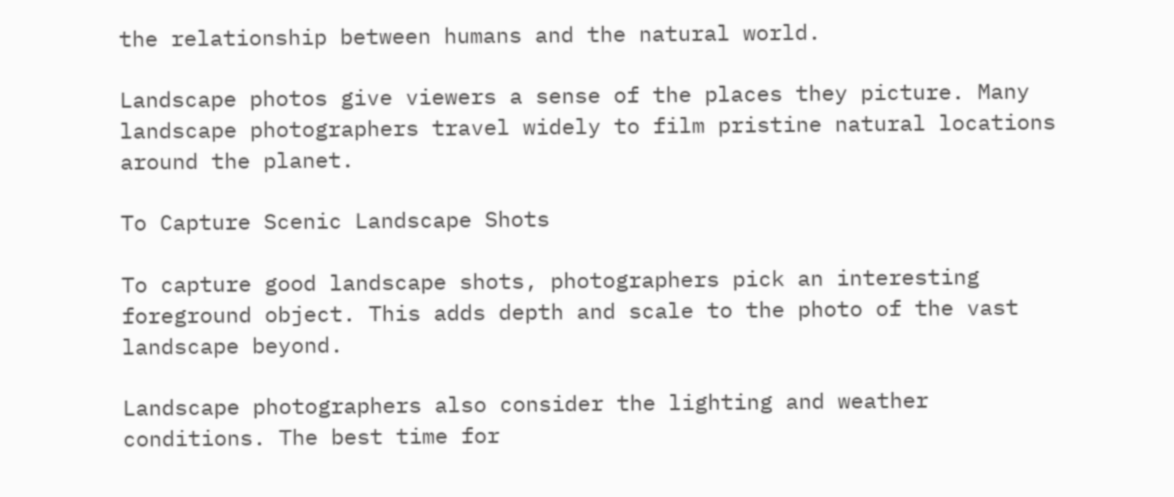the relationship between humans and the natural world.

Landscape photos give viewers a sense of the places they picture. Many landscape photographers travel widely to film pristine natural locations around the planet.

To Capture Scenic Landscape Shots

To capture good landscape shots, photographers pick an interesting foreground object. This adds depth and scale to the photo of the vast landscape beyond.

Landscape photographers also consider the lighting and weather conditions. The best time for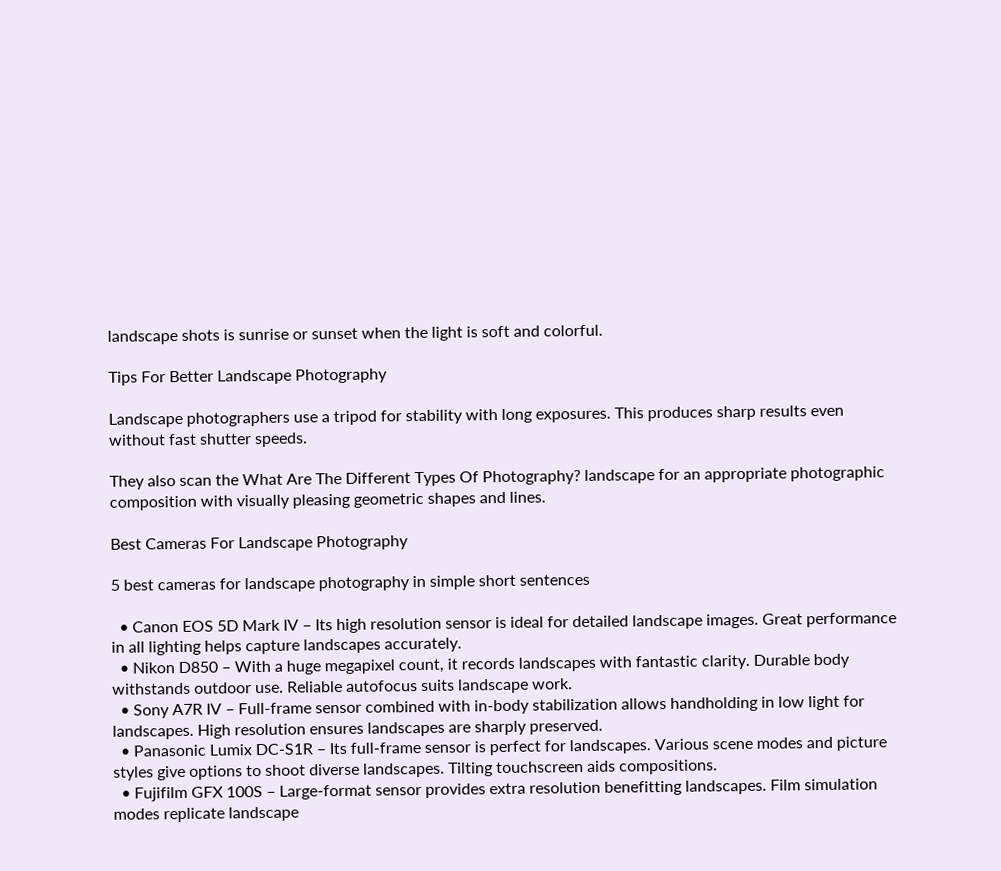landscape shots is sunrise or sunset when the light is soft and colorful.

Tips For Better Landscape Photography

Landscape photographers use a tripod for stability with long exposures. This produces sharp results even without fast shutter speeds.

They also scan the What Are The Different Types Of Photography? landscape for an appropriate photographic composition with visually pleasing geometric shapes and lines.

Best Cameras For Landscape Photography

5 best cameras for landscape photography in simple short sentences

  • Canon EOS 5D Mark IV – Its high resolution sensor is ideal for detailed landscape images. Great performance in all lighting helps capture landscapes accurately.
  • Nikon D850 – With a huge megapixel count, it records landscapes with fantastic clarity. Durable body withstands outdoor use. Reliable autofocus suits landscape work.
  • Sony A7R IV – Full-frame sensor combined with in-body stabilization allows handholding in low light for landscapes. High resolution ensures landscapes are sharply preserved.
  • Panasonic Lumix DC-S1R – Its full-frame sensor is perfect for landscapes. Various scene modes and picture styles give options to shoot diverse landscapes. Tilting touchscreen aids compositions.
  • Fujifilm GFX 100S – Large-format sensor provides extra resolution benefitting landscapes. Film simulation modes replicate landscape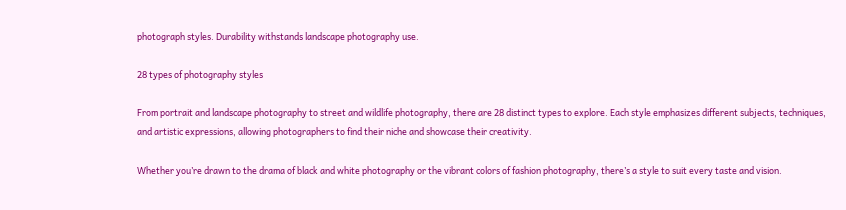photograph styles. Durability withstands landscape photography use.

28 types of photography styles

From portrait and landscape photography to street and wildlife photography, there are 28 distinct types to explore. Each style emphasizes different subjects, techniques, and artistic expressions, allowing photographers to find their niche and showcase their creativity.

Whether you’re drawn to the drama of black and white photography or the vibrant colors of fashion photography, there’s a style to suit every taste and vision.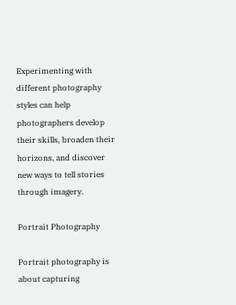Experimenting with different photography styles can help photographers develop their skills, broaden their horizons, and discover new ways to tell stories through imagery.

Portrait Photography

Portrait photography is about capturing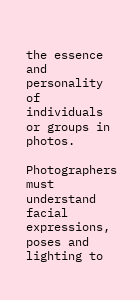the essence and personality of individuals or groups in photos.

Photographers must understand facial expressions, poses and lighting to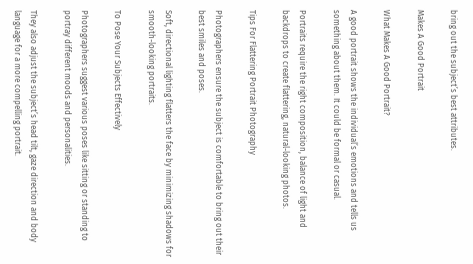bring out the subject’s best attributes.

Makes A Good Portrait

What Makes A Good Portrait?

A good portrait shows the individual’s emotions and tells us something about them. It could be formal or casual.

Portraits require the right composition, balance of light and backdrops to create flattering, natural-looking photos.

Tips For Flattering Portrait Photography

Photographers ensure the subject is comfortable to bring out their best smiles and poses.

Soft, directional lighting flatters the face by minimizing shadows for smooth-looking portraits.

To Pose Your Subjects Effectively

Photographers suggest various poses like sitting or standing to portray different moods and personalities.

They also adjust the subject’s head tilt, gaze direction and body language for a more compelling portrait.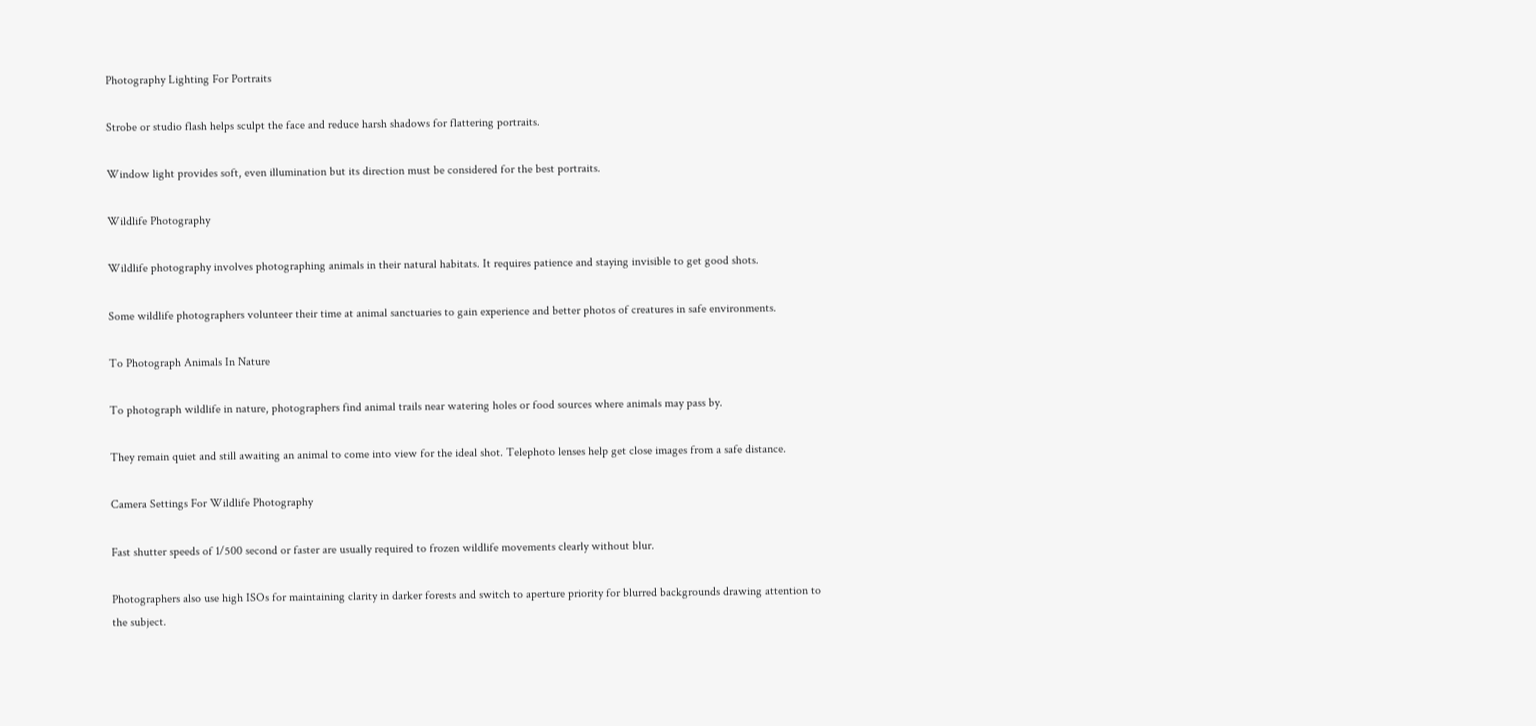Photography Lighting For Portraits

Strobe or studio flash helps sculpt the face and reduce harsh shadows for flattering portraits.

Window light provides soft, even illumination but its direction must be considered for the best portraits.

Wildlife Photography

Wildlife photography involves photographing animals in their natural habitats. It requires patience and staying invisible to get good shots.

Some wildlife photographers volunteer their time at animal sanctuaries to gain experience and better photos of creatures in safe environments.

To Photograph Animals In Nature

To photograph wildlife in nature, photographers find animal trails near watering holes or food sources where animals may pass by.

They remain quiet and still awaiting an animal to come into view for the ideal shot. Telephoto lenses help get close images from a safe distance.

Camera Settings For Wildlife Photography

Fast shutter speeds of 1/500 second or faster are usually required to frozen wildlife movements clearly without blur.

Photographers also use high ISOs for maintaining clarity in darker forests and switch to aperture priority for blurred backgrounds drawing attention to the subject.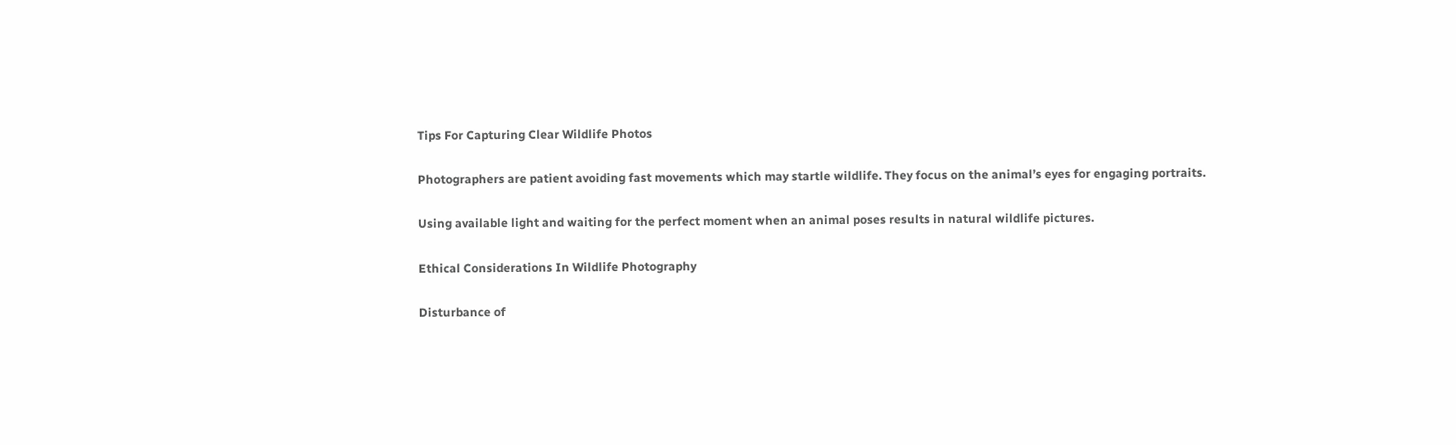Tips For Capturing Clear Wildlife Photos

Photographers are patient avoiding fast movements which may startle wildlife. They focus on the animal’s eyes for engaging portraits.

Using available light and waiting for the perfect moment when an animal poses results in natural wildlife pictures.

Ethical Considerations In Wildlife Photography

Disturbance of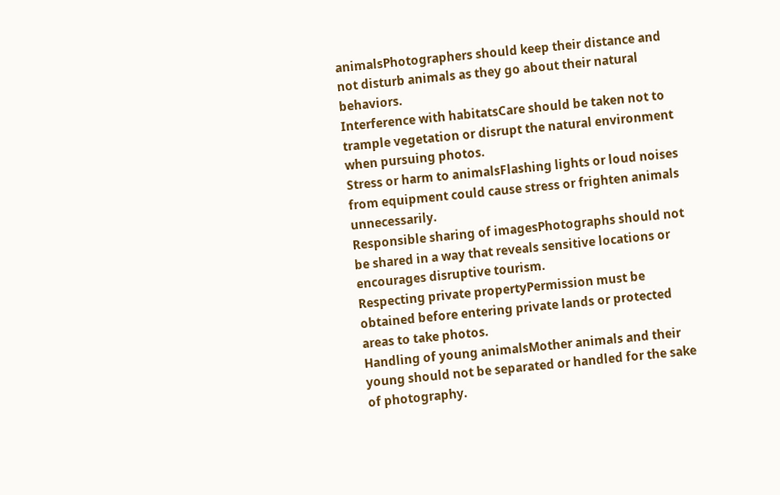animalsPhotographers should keep their distance and not disturb animals as they go about their natural behaviors.
Interference with habitatsCare should be taken not to trample vegetation or disrupt the natural environment when pursuing photos.
Stress or harm to animalsFlashing lights or loud noises from equipment could cause stress or frighten animals unnecessarily.
Responsible sharing of imagesPhotographs should not be shared in a way that reveals sensitive locations or encourages disruptive tourism.
Respecting private propertyPermission must be obtained before entering private lands or protected areas to take photos.
Handling of young animalsMother animals and their young should not be separated or handled for the sake of photography.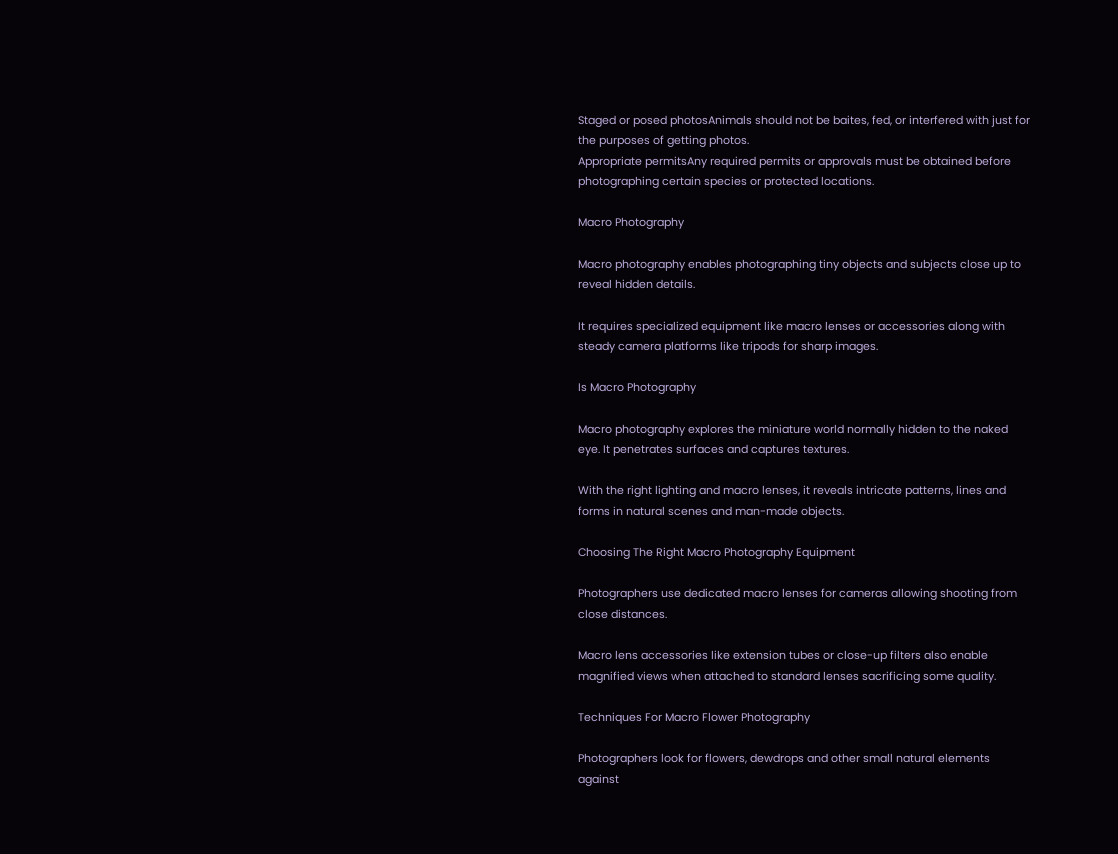Staged or posed photosAnimals should not be baites, fed, or interfered with just for the purposes of getting photos.
Appropriate permitsAny required permits or approvals must be obtained before photographing certain species or protected locations.

Macro Photography

Macro photography enables photographing tiny objects and subjects close up to reveal hidden details.

It requires specialized equipment like macro lenses or accessories along with steady camera platforms like tripods for sharp images.

Is Macro Photography

Macro photography explores the miniature world normally hidden to the naked eye. It penetrates surfaces and captures textures.

With the right lighting and macro lenses, it reveals intricate patterns, lines and forms in natural scenes and man-made objects.

Choosing The Right Macro Photography Equipment

Photographers use dedicated macro lenses for cameras allowing shooting from close distances.

Macro lens accessories like extension tubes or close-up filters also enable magnified views when attached to standard lenses sacrificing some quality.

Techniques For Macro Flower Photography

Photographers look for flowers, dewdrops and other small natural elements against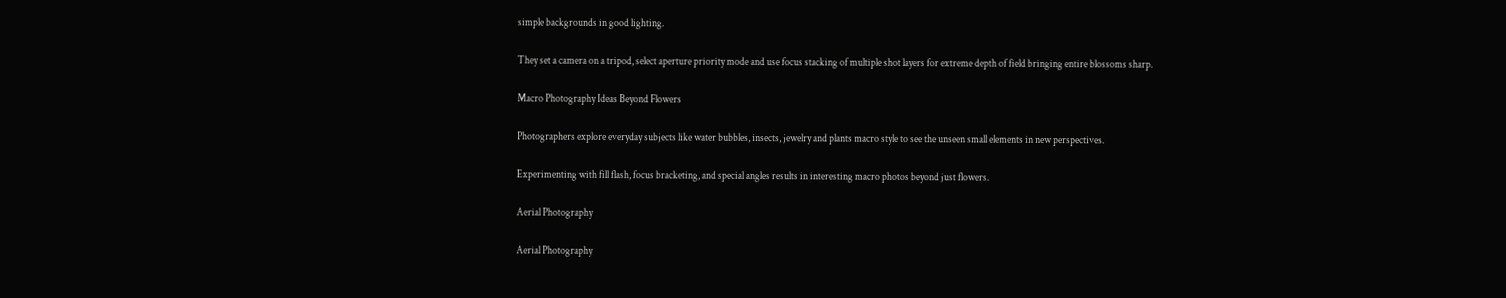simple backgrounds in good lighting.

They set a camera on a tripod, select aperture priority mode and use focus stacking of multiple shot layers for extreme depth of field bringing entire blossoms sharp.

Macro Photography Ideas Beyond Flowers

Photographers explore everyday subjects like water bubbles, insects, jewelry and plants macro style to see the unseen small elements in new perspectives.

Experimenting with fill flash, focus bracketing, and special angles results in interesting macro photos beyond just flowers.

Aerial Photography

Aerial Photography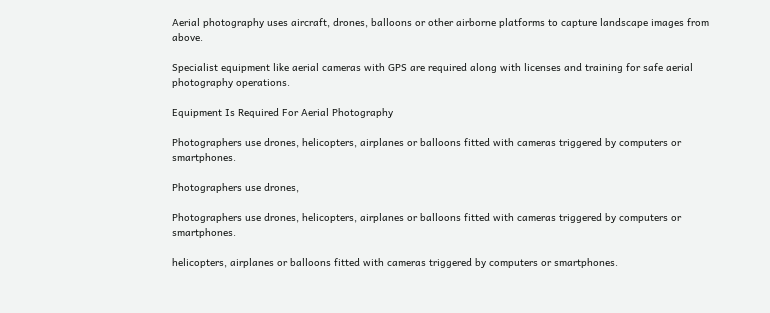Aerial photography uses aircraft, drones, balloons or other airborne platforms to capture landscape images from above.

Specialist equipment like aerial cameras with GPS are required along with licenses and training for safe aerial photography operations.

Equipment Is Required For Aerial Photography

Photographers use drones, helicopters, airplanes or balloons fitted with cameras triggered by computers or smartphones.

Photographers use drones,

Photographers use drones, helicopters, airplanes or balloons fitted with cameras triggered by computers or smartphones.

helicopters, airplanes or balloons fitted with cameras triggered by computers or smartphones.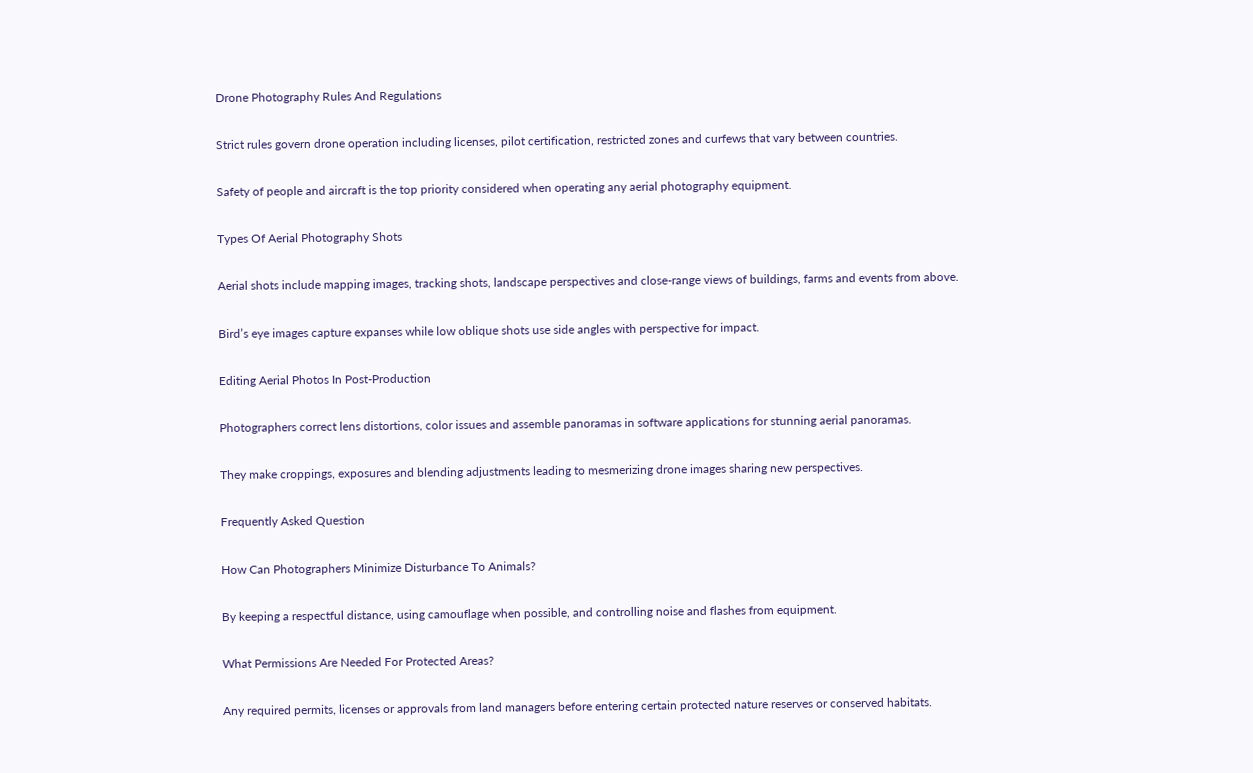Drone Photography Rules And Regulations

Strict rules govern drone operation including licenses, pilot certification, restricted zones and curfews that vary between countries.

Safety of people and aircraft is the top priority considered when operating any aerial photography equipment.

Types Of Aerial Photography Shots

Aerial shots include mapping images, tracking shots, landscape perspectives and close-range views of buildings, farms and events from above.

Bird’s eye images capture expanses while low oblique shots use side angles with perspective for impact.

Editing Aerial Photos In Post-Production

Photographers correct lens distortions, color issues and assemble panoramas in software applications for stunning aerial panoramas.

They make croppings, exposures and blending adjustments leading to mesmerizing drone images sharing new perspectives.

Frequently Asked Question

How Can Photographers Minimize Disturbance To Animals?

By keeping a respectful distance, using camouflage when possible, and controlling noise and flashes from equipment.

What Permissions Are Needed For Protected Areas?

Any required permits, licenses or approvals from land managers before entering certain protected nature reserves or conserved habitats.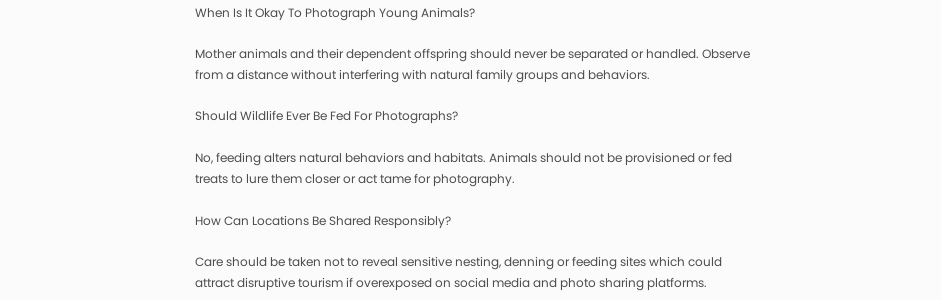When Is It Okay To Photograph Young Animals?

Mother animals and their dependent offspring should never be separated or handled. Observe from a distance without interfering with natural family groups and behaviors.

Should Wildlife Ever Be Fed For Photographs?

No, feeding alters natural behaviors and habitats. Animals should not be provisioned or fed treats to lure them closer or act tame for photography.

How Can Locations Be Shared Responsibly?

Care should be taken not to reveal sensitive nesting, denning or feeding sites which could attract disruptive tourism if overexposed on social media and photo sharing platforms.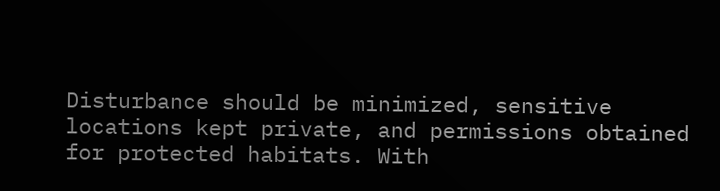Disturbance should be minimized, sensitive locations kept private, and permissions obtained for protected habitats. With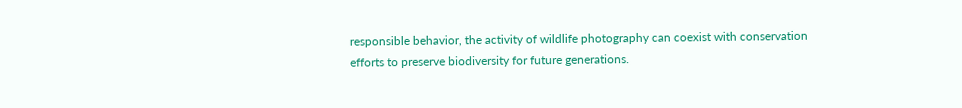responsible behavior, the activity of wildlife photography can coexist with conservation efforts to preserve biodiversity for future generations.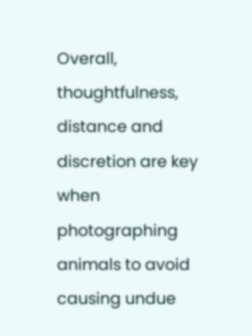Overall, thoughtfulness, distance and discretion are key when photographing animals to avoid causing undue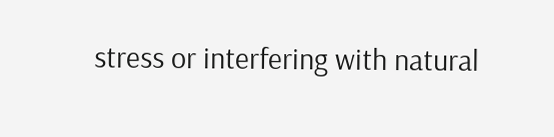stress or interfering with natural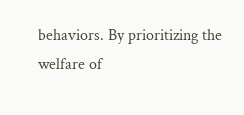behaviors. By prioritizing the welfare of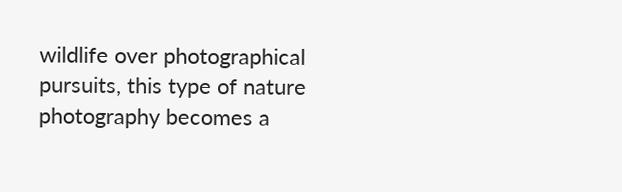wildlife over photographical pursuits, this type of nature photography becomes a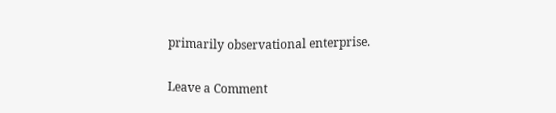primarily observational enterprise.

Leave a Comment